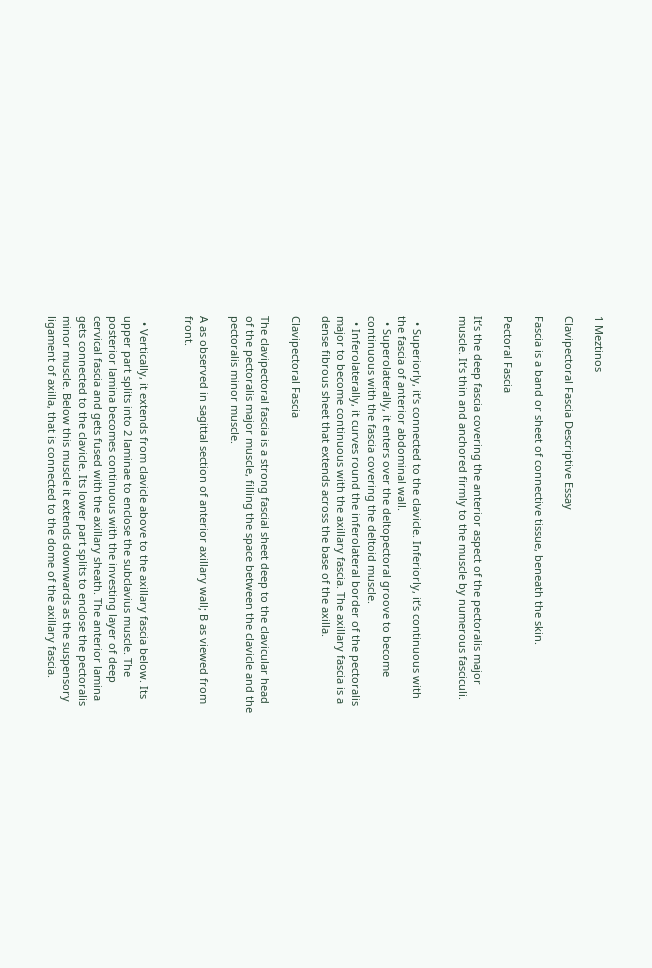1 Meztinos

Clavipectoral Fascia Descriptive Essay

Fascia is a band or sheet of connective tissue, beneath the skin.

Pectoral Fascia

It’s the deep fascia covering the anterior aspect of the pectoralis major muscle. It’s thin and anchored firmly to the muscle by numerous fasciculi.


  • Superiorly, it’s connected to the clavicle. Inferiorly, it’s continuous with the fascia of anterior abdominal wall.
  • Superolaterally, it enters over the deltopectoral groove to become continuous with the fascia covering the deltoid muscle.
  • Inferolaterally, it curves round the inferolateral border of the pectoralis major to become continuous with the axillary fascia. The axillary fascia is a dense fibrous sheet that extends across the base of the axilla.

Clavipectoral Fascia

The clavipectoral fascia is a strong fascial sheet deep to the clavicular head of the pectoralis major muscle, filling the space between the clavicle and the pectoralis minor muscle.

A as observed in sagittal section of anterior axillary wall; B as viewed from front.


  • Vertically, it extends from clavicle above to the axillary fascia below. Its upper part splits into 2 laminae to enclose the subclavius muscle. The posterior lamina becomes continuous with the investing layer of deep cervical fascia and gets fused with the axillary sheath. The anterior lamina gets connected to the clavicle. Its lower part splits to enclose the pectoralis minor muscle. Below this muscle it extends downwards as the suspensory ligament of axilla, that is connected to the dome of the axillary fascia.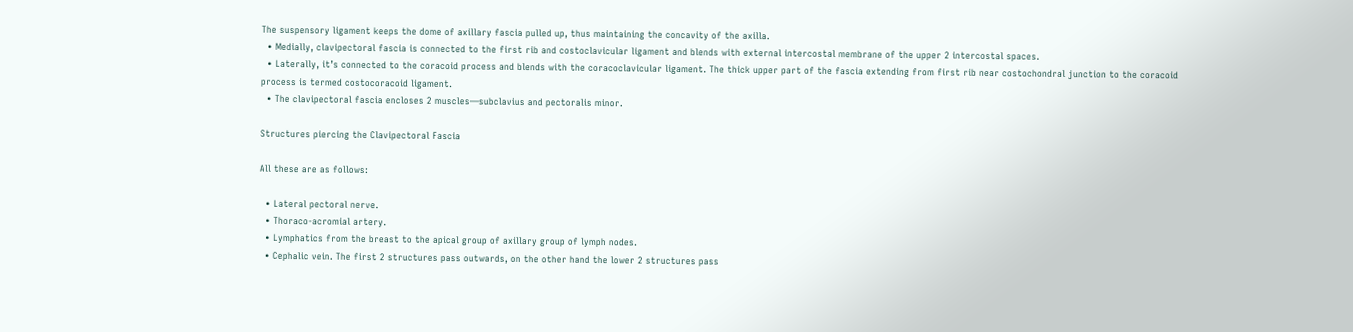The suspensory ligament keeps the dome of axillary fascia pulled up, thus maintaining the concavity of the axilla.
  • Medially, clavipectoral fascia is connected to the first rib and costoclavicular ligament and blends with external intercostal membrane of the upper 2 intercostal spaces.
  • Laterally, it’s connected to the coracoid process and blends with the coracoclavicular ligament. The thick upper part of the fascia extending from first rib near costochondral junction to the coracoid process is termed costocoracoid ligament.
  • The clavipectoral fascia encloses 2 muscles—subclavius and pectoralis minor.

Structures piercing the Clavipectoral Fascia

All these are as follows:

  • Lateral pectoral nerve.
  • Thoraco-acromial artery.
  • Lymphatics from the breast to the apical group of axillary group of lymph nodes.
  • Cephalic vein. The first 2 structures pass outwards, on the other hand the lower 2 structures pass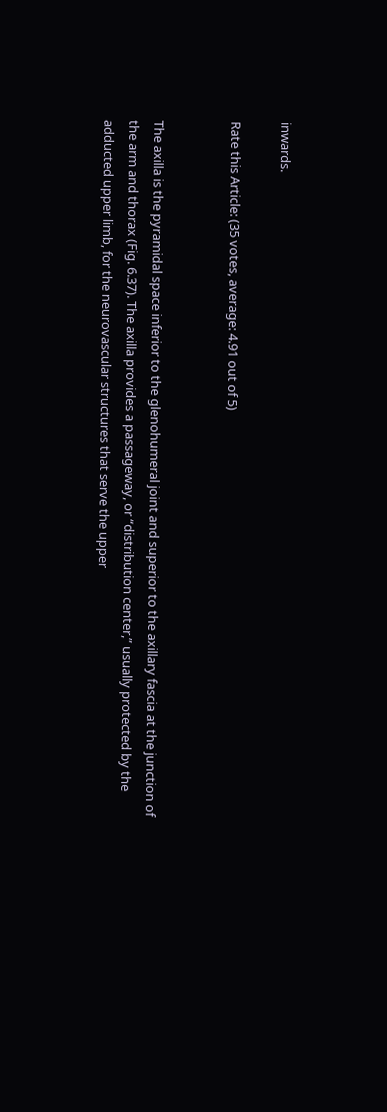inwards.

Rate this Article: (35 votes, average: 4.91 out of 5)


The axilla is the pyramidal space inferior to the glenohumeral joint and superior to the axillary fascia at the junction of the arm and thorax (Fig. 6.37). The axilla provides a passageway, or “distribution center,” usually protected by the adducted upper limb, for the neurovascular structures that serve the upper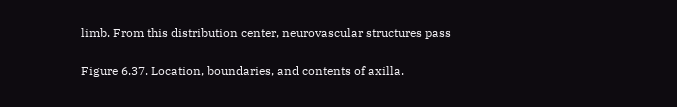limb. From this distribution center, neurovascular structures pass

Figure 6.37. Location, boundaries, and contents of axilla.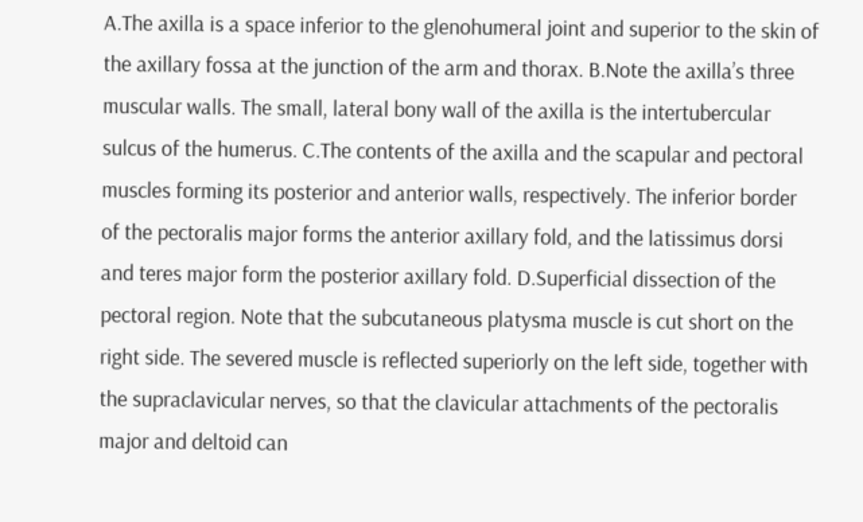A.The axilla is a space inferior to the glenohumeral joint and superior to the skin of the axillary fossa at the junction of the arm and thorax. B.Note the axilla’s three muscular walls. The small, lateral bony wall of the axilla is the intertubercular sulcus of the humerus. C.The contents of the axilla and the scapular and pectoral muscles forming its posterior and anterior walls, respectively. The inferior border of the pectoralis major forms the anterior axillary fold, and the latissimus dorsi and teres major form the posterior axillary fold. D.Superficial dissection of the pectoral region. Note that the subcutaneous platysma muscle is cut short on the right side. The severed muscle is reflected superiorly on the left side, together with the supraclavicular nerves, so that the clavicular attachments of the pectoralis major and deltoid can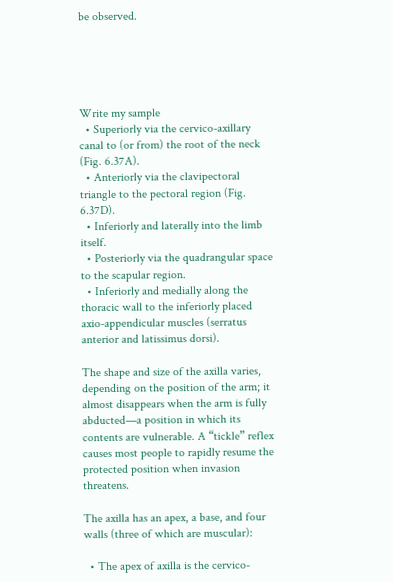be observed.





Write my sample
  • Superiorly via the cervico-axillary canal to (or from) the root of the neck (Fig. 6.37A).
  • Anteriorly via the clavipectoral triangle to the pectoral region (Fig. 6.37D).
  • Inferiorly and laterally into the limb itself.
  • Posteriorly via the quadrangular space to the scapular region.
  • Inferiorly and medially along the thoracic wall to the inferiorly placed axio-appendicular muscles (serratus anterior and latissimus dorsi).

The shape and size of the axilla varies, depending on the position of the arm; it almost disappears when the arm is fully abducted—a position in which its contents are vulnerable. A “tickle” reflex causes most people to rapidly resume the protected position when invasion threatens.

The axilla has an apex, a base, and four walls (three of which are muscular):

  • The apex of axilla is the cervico-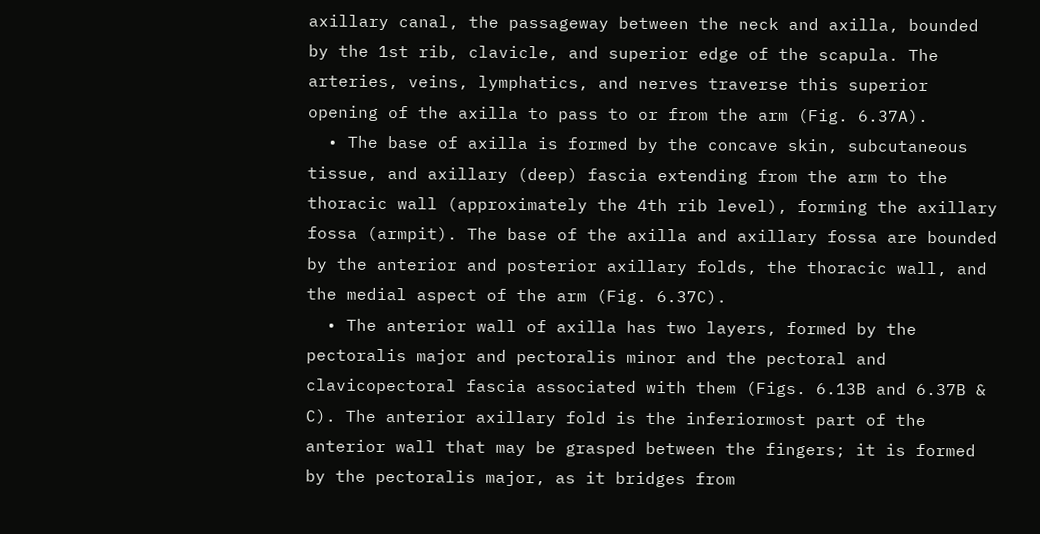axillary canal, the passageway between the neck and axilla, bounded by the 1st rib, clavicle, and superior edge of the scapula. The arteries, veins, lymphatics, and nerves traverse this superior opening of the axilla to pass to or from the arm (Fig. 6.37A).
  • The base of axilla is formed by the concave skin, subcutaneous tissue, and axillary (deep) fascia extending from the arm to the thoracic wall (approximately the 4th rib level), forming the axillary fossa (armpit). The base of the axilla and axillary fossa are bounded by the anterior and posterior axillary folds, the thoracic wall, and the medial aspect of the arm (Fig. 6.37C).
  • The anterior wall of axilla has two layers, formed by the pectoralis major and pectoralis minor and the pectoral and clavicopectoral fascia associated with them (Figs. 6.13B and 6.37B & C). The anterior axillary fold is the inferiormost part of the anterior wall that may be grasped between the fingers; it is formed by the pectoralis major, as it bridges from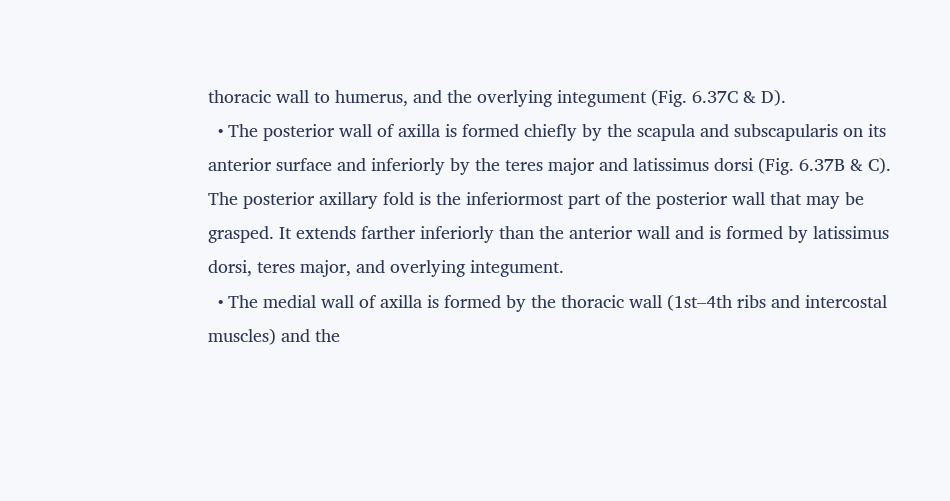thoracic wall to humerus, and the overlying integument (Fig. 6.37C & D).
  • The posterior wall of axilla is formed chiefly by the scapula and subscapularis on its anterior surface and inferiorly by the teres major and latissimus dorsi (Fig. 6.37B & C). The posterior axillary fold is the inferiormost part of the posterior wall that may be grasped. It extends farther inferiorly than the anterior wall and is formed by latissimus dorsi, teres major, and overlying integument.
  • The medial wall of axilla is formed by the thoracic wall (1st–4th ribs and intercostal muscles) and the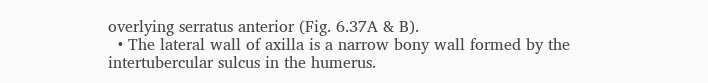overlying serratus anterior (Fig. 6.37A & B).
  • The lateral wall of axilla is a narrow bony wall formed by the intertubercular sulcus in the humerus.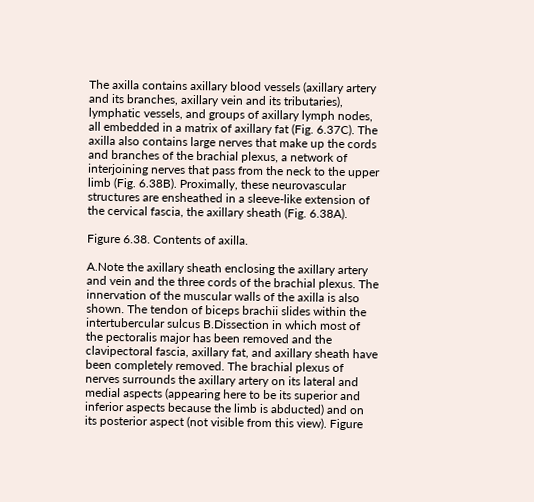The axilla contains axillary blood vessels (axillary artery and its branches, axillary vein and its tributaries), lymphatic vessels, and groups of axillary lymph nodes, all embedded in a matrix of axillary fat (Fig. 6.37C). The axilla also contains large nerves that make up the cords and branches of the brachial plexus, a network of interjoining nerves that pass from the neck to the upper limb (Fig. 6.38B). Proximally, these neurovascular structures are ensheathed in a sleeve-like extension of the cervical fascia, the axillary sheath (Fig. 6.38A).

Figure 6.38. Contents of axilla.

A.Note the axillary sheath enclosing the axillary artery and vein and the three cords of the brachial plexus. The innervation of the muscular walls of the axilla is also shown. The tendon of biceps brachii slides within the intertubercular sulcus B.Dissection in which most of the pectoralis major has been removed and the clavipectoral fascia, axillary fat, and axillary sheath have been completely removed. The brachial plexus of nerves surrounds the axillary artery on its lateral and medial aspects (appearing here to be its superior and inferior aspects because the limb is abducted) and on its posterior aspect (not visible from this view). Figure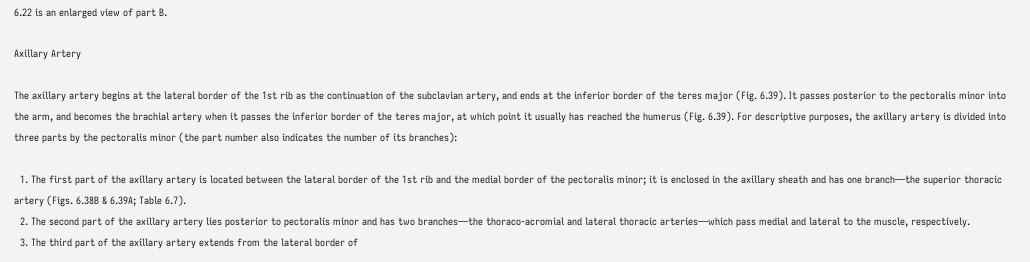6.22 is an enlarged view of part B.

Axillary Artery

The axillary artery begins at the lateral border of the 1st rib as the continuation of the subclavian artery, and ends at the inferior border of the teres major (Fig. 6.39). It passes posterior to the pectoralis minor into the arm, and becomes the brachial artery when it passes the inferior border of the teres major, at which point it usually has reached the humerus (Fig. 6.39). For descriptive purposes, the axillary artery is divided into three parts by the pectoralis minor (the part number also indicates the number of its branches):

  1. The first part of the axillary artery is located between the lateral border of the 1st rib and the medial border of the pectoralis minor; it is enclosed in the axillary sheath and has one branch—the superior thoracic artery (Figs. 6.38B & 6.39A; Table 6.7).
  2. The second part of the axillary artery lies posterior to pectoralis minor and has two branches—the thoraco-acromial and lateral thoracic arteries—which pass medial and lateral to the muscle, respectively.
  3. The third part of the axillary artery extends from the lateral border of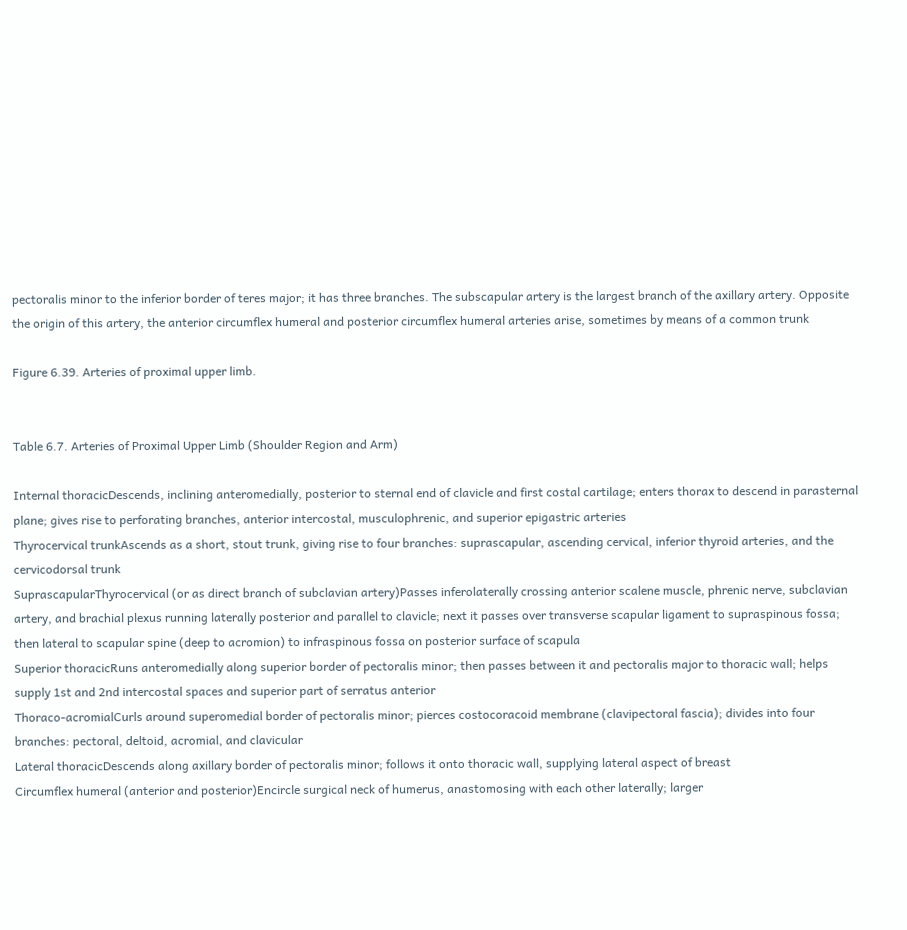pectoralis minor to the inferior border of teres major; it has three branches. The subscapular artery is the largest branch of the axillary artery. Opposite the origin of this artery, the anterior circumflex humeral and posterior circumflex humeral arteries arise, sometimes by means of a common trunk

Figure 6.39. Arteries of proximal upper limb.


Table 6.7. Arteries of Proximal Upper Limb (Shoulder Region and Arm)

Internal thoracicDescends, inclining anteromedially, posterior to sternal end of clavicle and first costal cartilage; enters thorax to descend in parasternal plane; gives rise to perforating branches, anterior intercostal, musculophrenic, and superior epigastric arteries
Thyrocervical trunkAscends as a short, stout trunk, giving rise to four branches: suprascapular, ascending cervical, inferior thyroid arteries, and the cervicodorsal trunk
SuprascapularThyrocervical (or as direct branch of subclavian artery)Passes inferolaterally crossing anterior scalene muscle, phrenic nerve, subclavian artery, and brachial plexus running laterally posterior and parallel to clavicle; next it passes over transverse scapular ligament to supraspinous fossa; then lateral to scapular spine (deep to acromion) to infraspinous fossa on posterior surface of scapula
Superior thoracicRuns anteromedially along superior border of pectoralis minor; then passes between it and pectoralis major to thoracic wall; helps supply 1st and 2nd intercostal spaces and superior part of serratus anterior
Thoraco-acromialCurls around superomedial border of pectoralis minor; pierces costocoracoid membrane (clavipectoral fascia); divides into four branches: pectoral, deltoid, acromial, and clavicular
Lateral thoracicDescends along axillary border of pectoralis minor; follows it onto thoracic wall, supplying lateral aspect of breast
Circumflex humeral (anterior and posterior)Encircle surgical neck of humerus, anastomosing with each other laterally; larger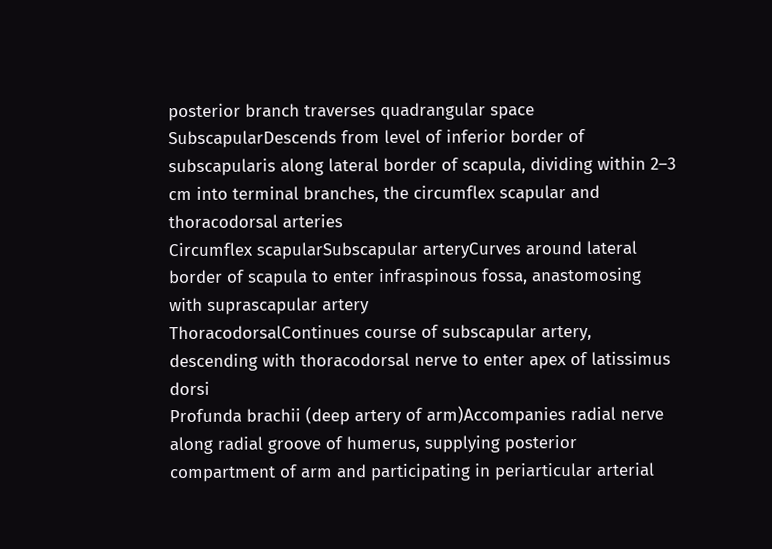posterior branch traverses quadrangular space
SubscapularDescends from level of inferior border of subscapularis along lateral border of scapula, dividing within 2–3 cm into terminal branches, the circumflex scapular and thoracodorsal arteries
Circumflex scapularSubscapular arteryCurves around lateral border of scapula to enter infraspinous fossa, anastomosing with suprascapular artery
ThoracodorsalContinues course of subscapular artery, descending with thoracodorsal nerve to enter apex of latissimus dorsi
Profunda brachii (deep artery of arm)Accompanies radial nerve along radial groove of humerus, supplying posterior compartment of arm and participating in periarticular arterial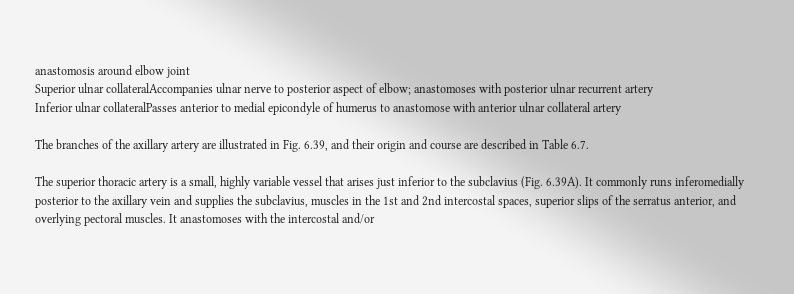anastomosis around elbow joint
Superior ulnar collateralAccompanies ulnar nerve to posterior aspect of elbow; anastomoses with posterior ulnar recurrent artery
Inferior ulnar collateralPasses anterior to medial epicondyle of humerus to anastomose with anterior ulnar collateral artery

The branches of the axillary artery are illustrated in Fig. 6.39, and their origin and course are described in Table 6.7.

The superior thoracic artery is a small, highly variable vessel that arises just inferior to the subclavius (Fig. 6.39A). It commonly runs inferomedially posterior to the axillary vein and supplies the subclavius, muscles in the 1st and 2nd intercostal spaces, superior slips of the serratus anterior, and overlying pectoral muscles. It anastomoses with the intercostal and/or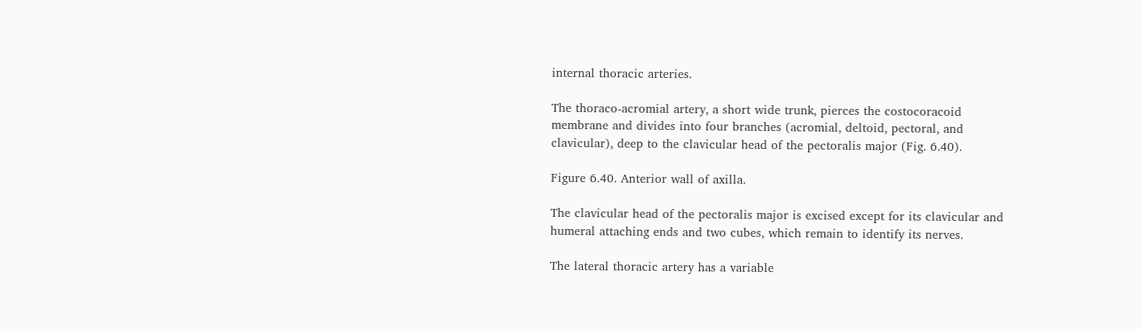internal thoracic arteries.

The thoraco-acromial artery, a short wide trunk, pierces the costocoracoid membrane and divides into four branches (acromial, deltoid, pectoral, and clavicular), deep to the clavicular head of the pectoralis major (Fig. 6.40).

Figure 6.40. Anterior wall of axilla.

The clavicular head of the pectoralis major is excised except for its clavicular and humeral attaching ends and two cubes, which remain to identify its nerves.

The lateral thoracic artery has a variable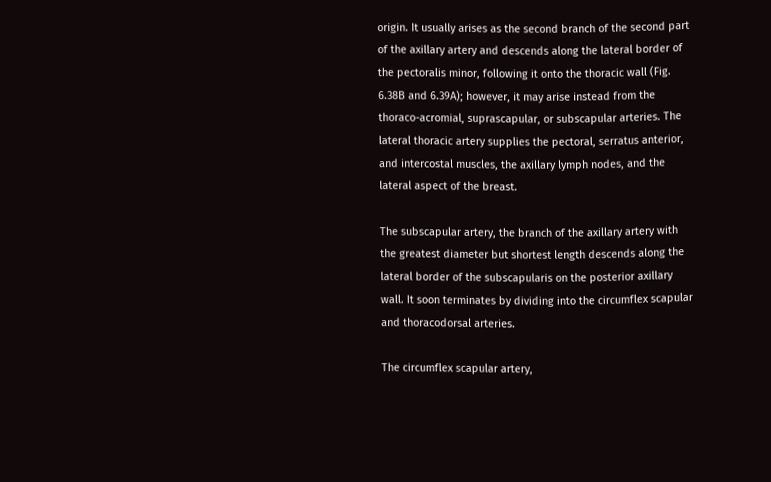origin. It usually arises as the second branch of the second part of the axillary artery and descends along the lateral border of the pectoralis minor, following it onto the thoracic wall (Fig. 6.38B and 6.39A); however, it may arise instead from the thoraco-acromial, suprascapular, or subscapular arteries. The lateral thoracic artery supplies the pectoral, serratus anterior, and intercostal muscles, the axillary lymph nodes, and the lateral aspect of the breast.

The subscapular artery, the branch of the axillary artery with the greatest diameter but shortest length descends along the lateral border of the subscapularis on the posterior axillary wall. It soon terminates by dividing into the circumflex scapular and thoracodorsal arteries.

The circumflex scapular artery,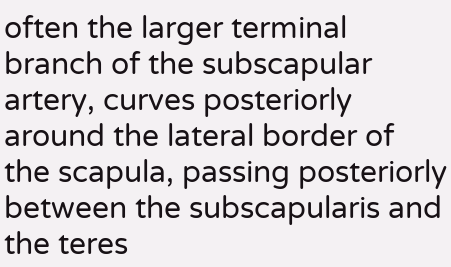often the larger terminal branch of the subscapular artery, curves posteriorly around the lateral border of the scapula, passing posteriorly between the subscapularis and the teres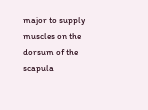major to supply muscles on the dorsum of the scapula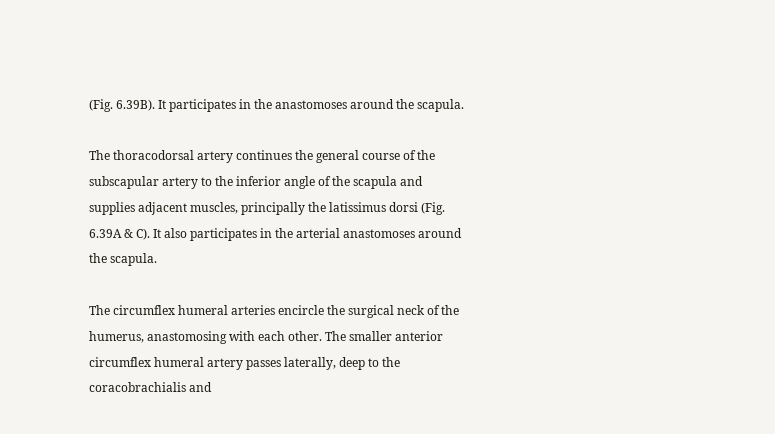(Fig. 6.39B). It participates in the anastomoses around the scapula.

The thoracodorsal artery continues the general course of the subscapular artery to the inferior angle of the scapula and supplies adjacent muscles, principally the latissimus dorsi (Fig. 6.39A & C). It also participates in the arterial anastomoses around the scapula.

The circumflex humeral arteries encircle the surgical neck of the humerus, anastomosing with each other. The smaller anterior circumflex humeral artery passes laterally, deep to the coracobrachialis and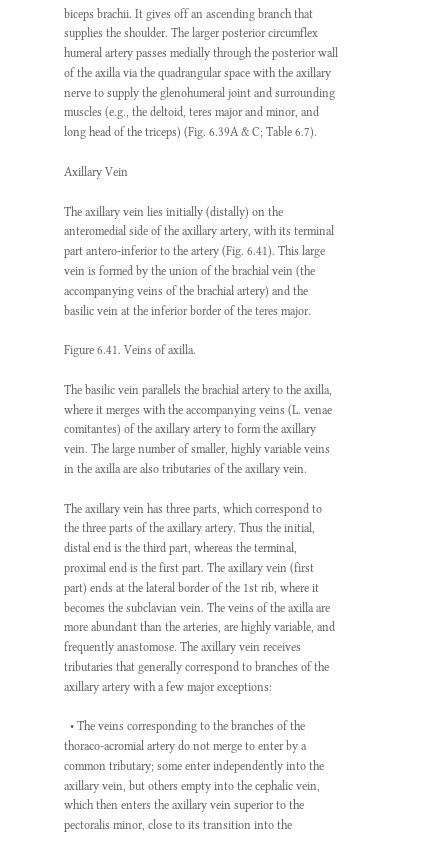biceps brachii. It gives off an ascending branch that supplies the shoulder. The larger posterior circumflex humeral artery passes medially through the posterior wall of the axilla via the quadrangular space with the axillary nerve to supply the glenohumeral joint and surrounding muscles (e.g., the deltoid, teres major and minor, and long head of the triceps) (Fig. 6.39A & C; Table 6.7).

Axillary Vein

The axillary vein lies initially (distally) on the anteromedial side of the axillary artery, with its terminal part antero-inferior to the artery (Fig. 6.41). This large vein is formed by the union of the brachial vein (the accompanying veins of the brachial artery) and the basilic vein at the inferior border of the teres major.

Figure 6.41. Veins of axilla.

The basilic vein parallels the brachial artery to the axilla, where it merges with the accompanying veins (L. venae comitantes) of the axillary artery to form the axillary vein. The large number of smaller, highly variable veins in the axilla are also tributaries of the axillary vein.

The axillary vein has three parts, which correspond to the three parts of the axillary artery. Thus the initial, distal end is the third part, whereas the terminal, proximal end is the first part. The axillary vein (first part) ends at the lateral border of the 1st rib, where it becomes the subclavian vein. The veins of the axilla are more abundant than the arteries, are highly variable, and frequently anastomose. The axillary vein receives tributaries that generally correspond to branches of the axillary artery with a few major exceptions:

  • The veins corresponding to the branches of the thoraco-acromial artery do not merge to enter by a common tributary; some enter independently into the axillary vein, but others empty into the cephalic vein, which then enters the axillary vein superior to the pectoralis minor, close to its transition into the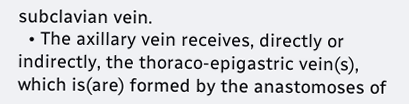subclavian vein.
  • The axillary vein receives, directly or indirectly, the thoraco-epigastric vein(s), which is(are) formed by the anastomoses of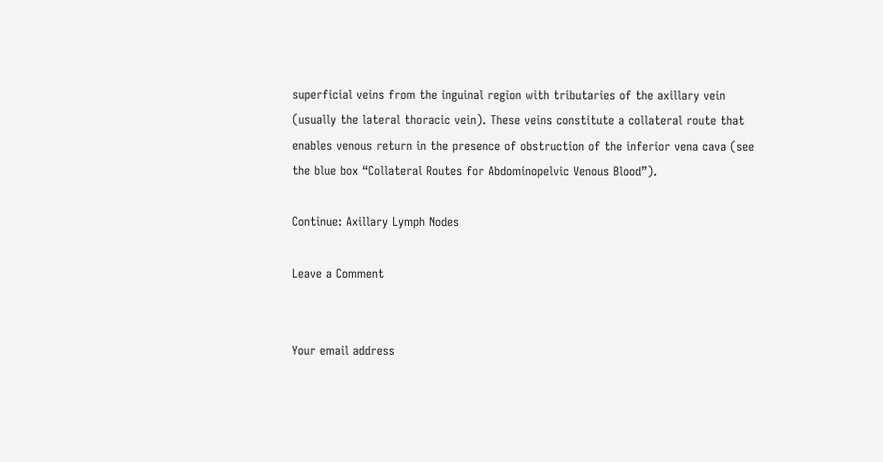superficial veins from the inguinal region with tributaries of the axillary vein (usually the lateral thoracic vein). These veins constitute a collateral route that enables venous return in the presence of obstruction of the inferior vena cava (see the blue box “Collateral Routes for Abdominopelvic Venous Blood”).

Continue: Axillary Lymph Nodes

Leave a Comment


Your email address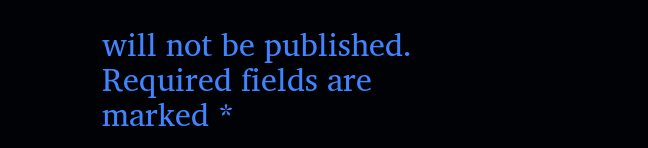will not be published. Required fields are marked *